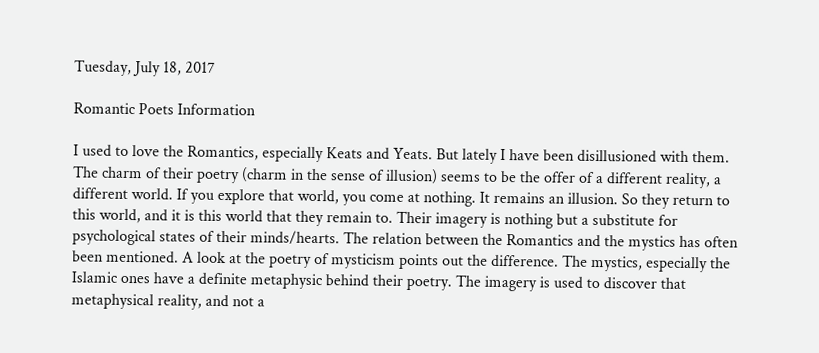Tuesday, July 18, 2017

Romantic Poets Information

I used to love the Romantics, especially Keats and Yeats. But lately I have been disillusioned with them. The charm of their poetry (charm in the sense of illusion) seems to be the offer of a different reality, a different world. If you explore that world, you come at nothing. It remains an illusion. So they return to this world, and it is this world that they remain to. Their imagery is nothing but a substitute for psychological states of their minds/hearts. The relation between the Romantics and the mystics has often been mentioned. A look at the poetry of mysticism points out the difference. The mystics, especially the Islamic ones have a definite metaphysic behind their poetry. The imagery is used to discover that metaphysical reality, and not a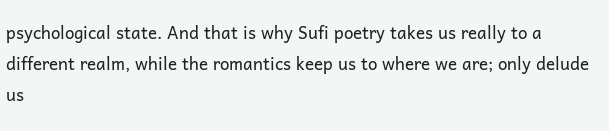psychological state. And that is why Sufi poetry takes us really to a different realm, while the romantics keep us to where we are; only delude us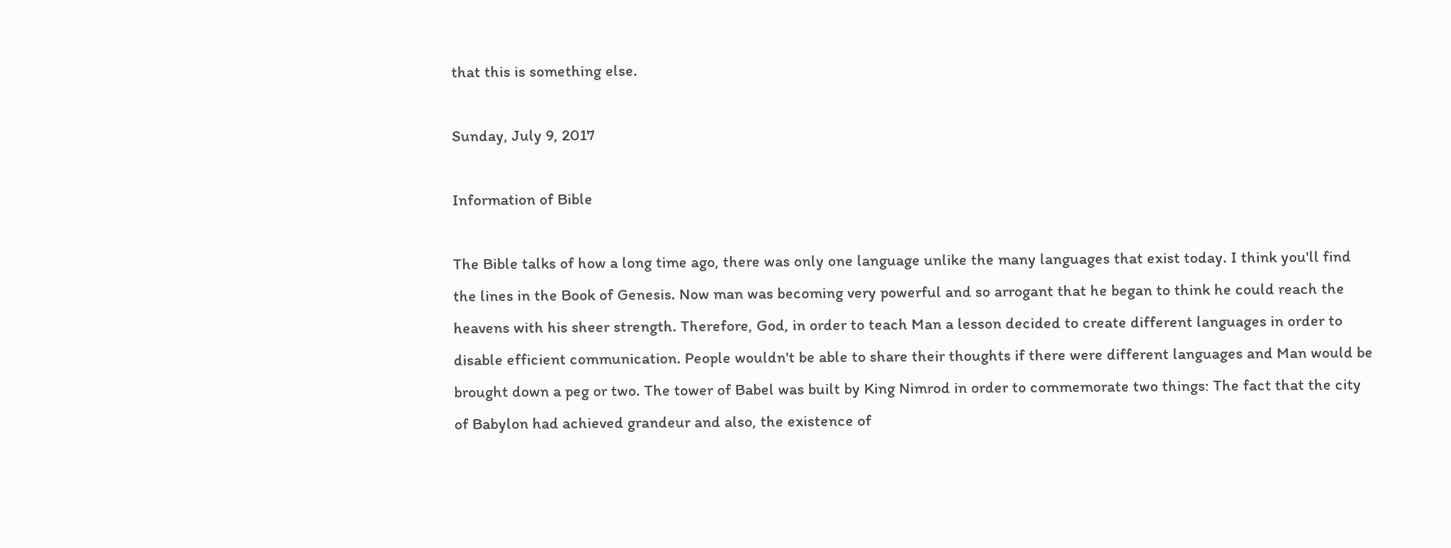that this is something else.

Sunday, July 9, 2017

Information of Bible

The Bible talks of how a long time ago, there was only one language unlike the many languages that exist today. I think you'll find the lines in the Book of Genesis. Now man was becoming very powerful and so arrogant that he began to think he could reach the heavens with his sheer strength. Therefore, God, in order to teach Man a lesson decided to create different languages in order to disable efficient communication. People wouldn't be able to share their thoughts if there were different languages and Man would be brought down a peg or two. The tower of Babel was built by King Nimrod in order to commemorate two things: The fact that the city of Babylon had achieved grandeur and also, the existence of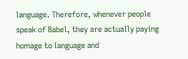language. Therefore, whenever people speak of Babel, they are actually paying homage to language and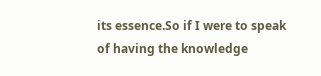its essence.So if I were to speak of having the knowledge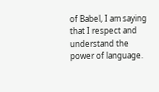of Babel, I am saying that I respect and understand the power of language.